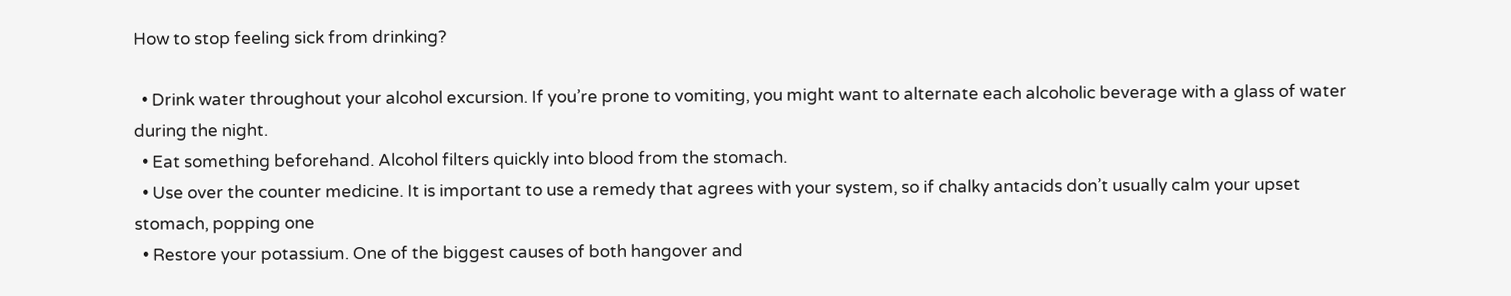How to stop feeling sick from drinking?

  • Drink water throughout your alcohol excursion. If you’re prone to vomiting, you might want to alternate each alcoholic beverage with a glass of water during the night.
  • Eat something beforehand. Alcohol filters quickly into blood from the stomach.
  • Use over the counter medicine. It is important to use a remedy that agrees with your system, so if chalky antacids don’t usually calm your upset stomach, popping one
  • Restore your potassium. One of the biggest causes of both hangover and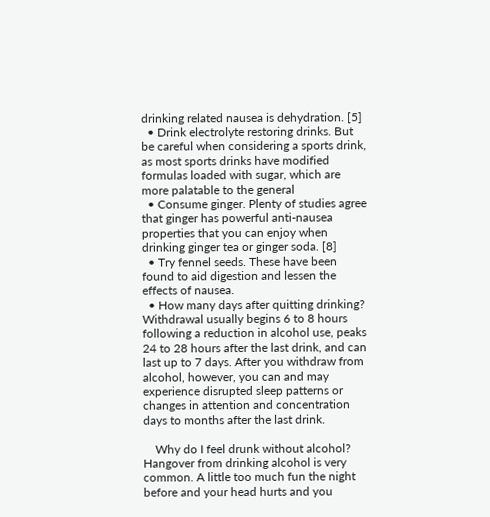drinking related nausea is dehydration. [5]
  • Drink electrolyte restoring drinks. But be careful when considering a sports drink, as most sports drinks have modified formulas loaded with sugar, which are more palatable to the general
  • Consume ginger. Plenty of studies agree that ginger has powerful anti-nausea properties that you can enjoy when drinking ginger tea or ginger soda. [8]
  • Try fennel seeds. These have been found to aid digestion and lessen the effects of nausea.
  • How many days after quitting drinking? Withdrawal usually begins 6 to 8 hours following a reduction in alcohol use, peaks 24 to 28 hours after the last drink, and can last up to 7 days. After you withdraw from alcohol, however, you can and may experience disrupted sleep patterns or changes in attention and concentration days to months after the last drink.

    Why do I feel drunk without alcohol? Hangover from drinking alcohol is very common. A little too much fun the night before and your head hurts and you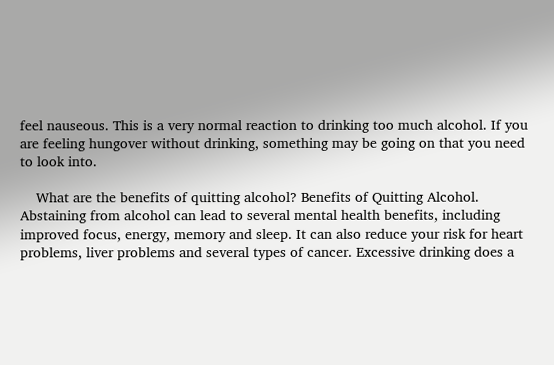feel nauseous. This is a very normal reaction to drinking too much alcohol. If you are feeling hungover without drinking, something may be going on that you need to look into.

    What are the benefits of quitting alcohol? Benefits of Quitting Alcohol. Abstaining from alcohol can lead to several mental health benefits, including improved focus, energy, memory and sleep. It can also reduce your risk for heart problems, liver problems and several types of cancer. Excessive drinking does a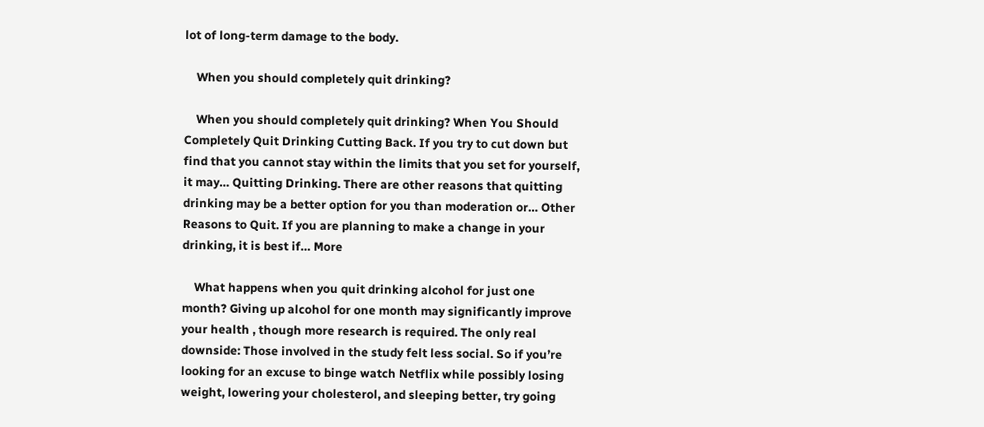lot of long-term damage to the body.

    When you should completely quit drinking?

    When you should completely quit drinking? When You Should Completely Quit Drinking Cutting Back. If you try to cut down but find that you cannot stay within the limits that you set for yourself, it may… Quitting Drinking. There are other reasons that quitting drinking may be a better option for you than moderation or… Other Reasons to Quit. If you are planning to make a change in your drinking, it is best if… More

    What happens when you quit drinking alcohol for just one month? Giving up alcohol for one month may significantly improve your health , though more research is required. The only real downside: Those involved in the study felt less social. So if you’re looking for an excuse to binge watch Netflix while possibly losing weight, lowering your cholesterol, and sleeping better, try going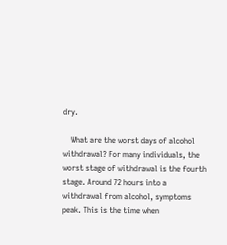dry.

    What are the worst days of alcohol withdrawal? For many individuals, the worst stage of withdrawal is the fourth stage. Around 72 hours into a withdrawal from alcohol, symptoms peak. This is the time when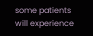some patients will experience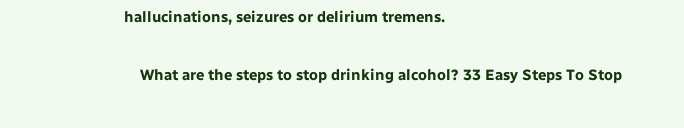hallucinations, seizures or delirium tremens.

    What are the steps to stop drinking alcohol? 33 Easy Steps To Stop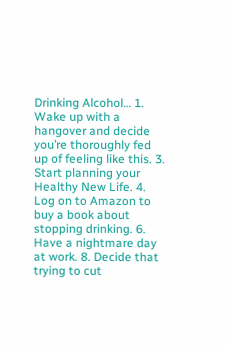Drinking Alcohol… 1. Wake up with a hangover and decide you’re thoroughly fed up of feeling like this. 3. Start planning your Healthy New Life. 4. Log on to Amazon to buy a book about stopping drinking. 6. Have a nightmare day at work. 8. Decide that trying to cut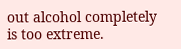out alcohol completely is too extreme.